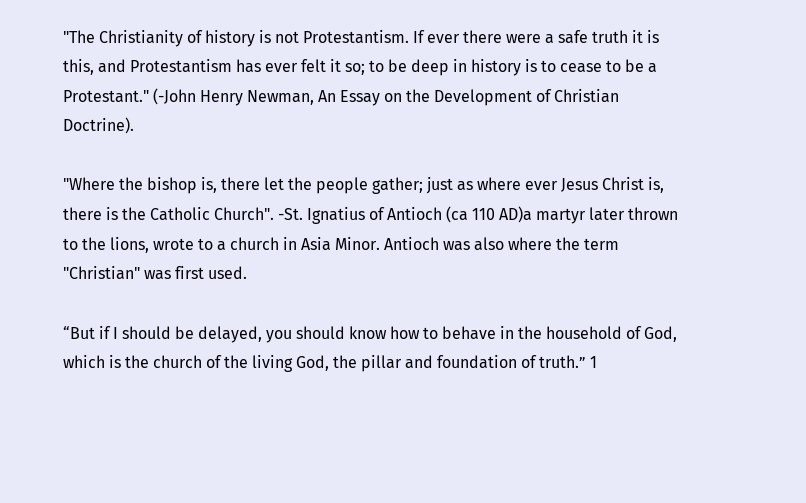"The Christianity of history is not Protestantism. If ever there were a safe truth it is this, and Protestantism has ever felt it so; to be deep in history is to cease to be a Protestant." (-John Henry Newman, An Essay on the Development of Christian Doctrine).

"Where the bishop is, there let the people gather; just as where ever Jesus Christ is, there is the Catholic Church". -St. Ignatius of Antioch (ca 110 AD)a martyr later thrown to the lions, wrote to a church in Asia Minor. Antioch was also where the term "Christian" was first used.

“But if I should be delayed, you should know how to behave in the household of God, which is the church of the living God, the pillar and foundation of truth.” 1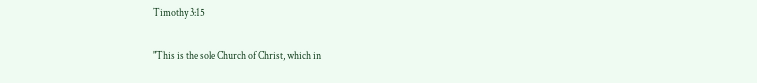Timothy 3:15

"This is the sole Church of Christ, which in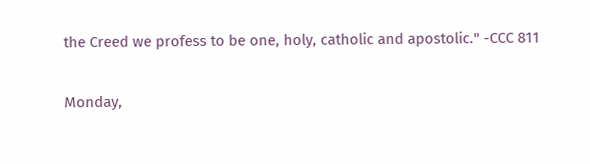the Creed we profess to be one, holy, catholic and apostolic." -CCC 811

Monday,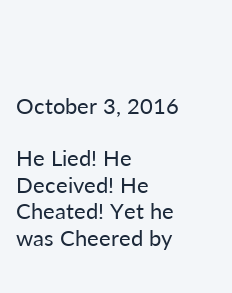October 3, 2016

He Lied! He Deceived! He Cheated! Yet he was Cheered by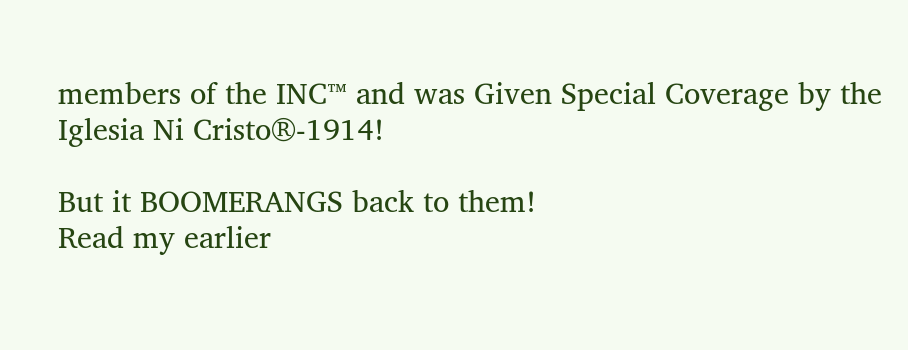members of the INC™ and was Given Special Coverage by the Iglesia Ni Cristo®-1914!

But it BOOMERANGS back to them!
Read my earlier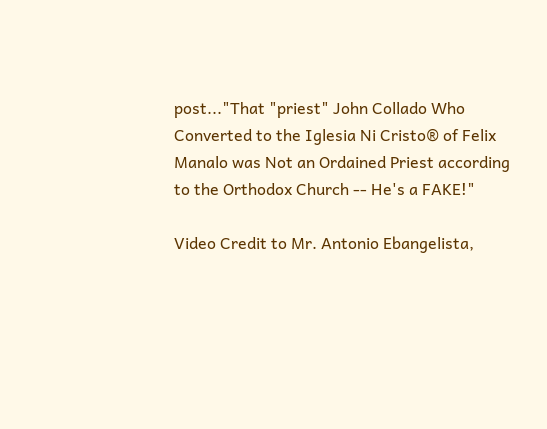post..."That "priest" John Collado Who Converted to the Iglesia Ni Cristo® of Felix Manalo was Not an Ordained Priest according to the Orthodox Church -- He's a FAKE!"

Video Credit to Mr. Antonio Ebangelista,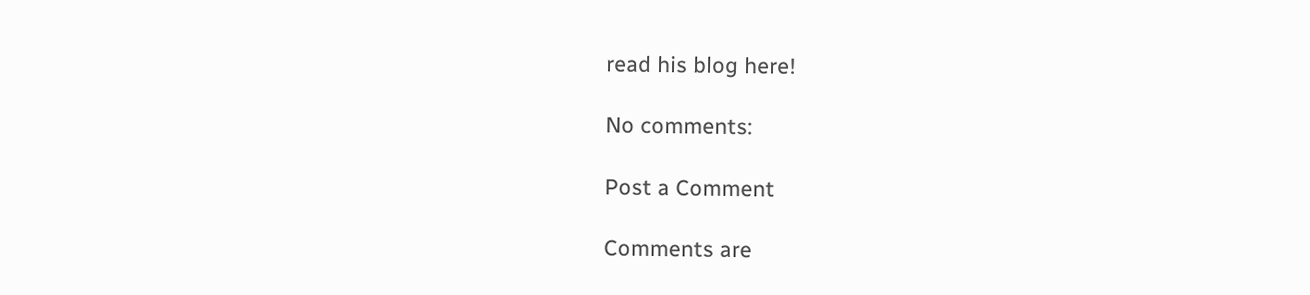read his blog here!

No comments:

Post a Comment

Comments are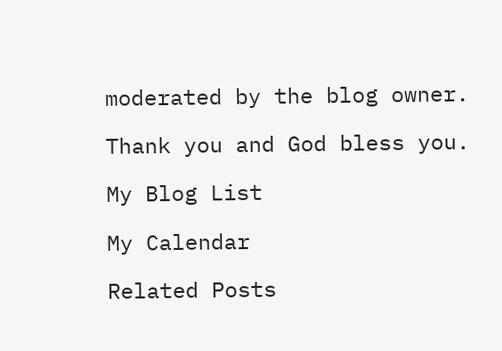moderated by the blog owner.

Thank you and God bless you.

My Blog List

My Calendar

Related Posts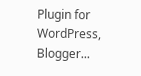Plugin for WordPress, Blogger...